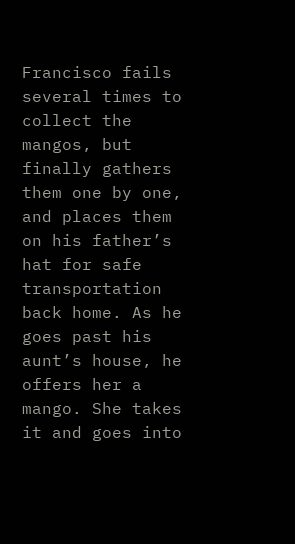Francisco fails several times to collect the mangos, but finally gathers them one by one, and places them on his father’s hat for safe transportation back home. As he goes past his aunt’s house, he offers her a mango. She takes it and goes into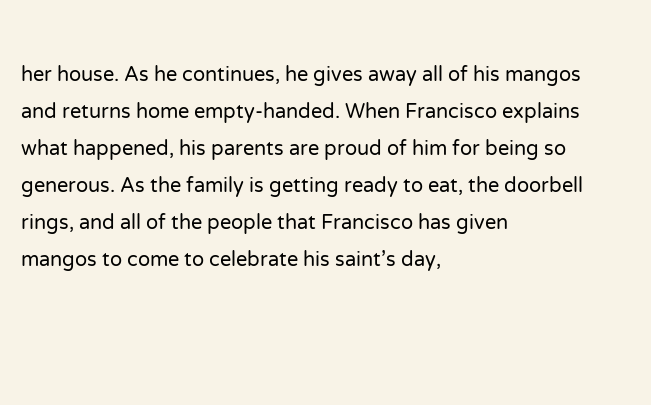her house. As he continues, he gives away all of his mangos and returns home empty-handed. When Francisco explains what happened, his parents are proud of him for being so generous. As the family is getting ready to eat, the doorbell rings, and all of the people that Francisco has given mangos to come to celebrate his saint’s day,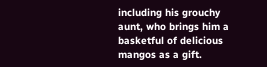including his grouchy aunt, who brings him a basketful of delicious mangos as a gift.